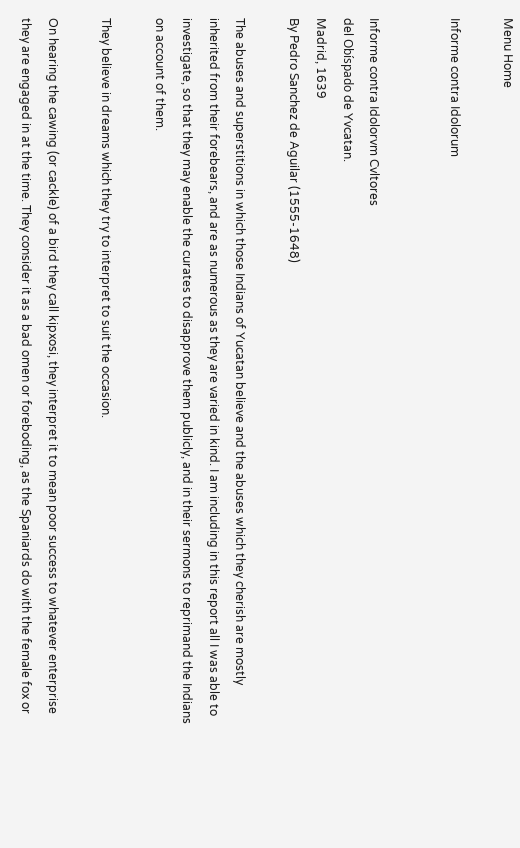Menu Home

Informe contra Idolorum


Informe contra Idolorvm Cvltores
del Obíspado de Yvcatan.
Madrid, 1639
By Pedro Sanchez de Aguilar (1555-1648)

The abuses and superstitions in which those Indians of Yucatan believe and the abuses which they cherish are mostly inherited from their forebears, and are as numerous as they are varied in kind. I am including in this report all I was able to investigate, so that they may enable the curates to disapprove them publicly, and in their sermons to reprimand the Indians on account of them.

They believe in dreams which they try to interpret to suit the occasion.

On hearing the cawing (or cackle) of a bird they call kipxosi, they interpret it to mean poor success to whatever enterprise they are engaged in at the time. They consider it as a bad omen or foreboding, as the Spaniards do with the female fox or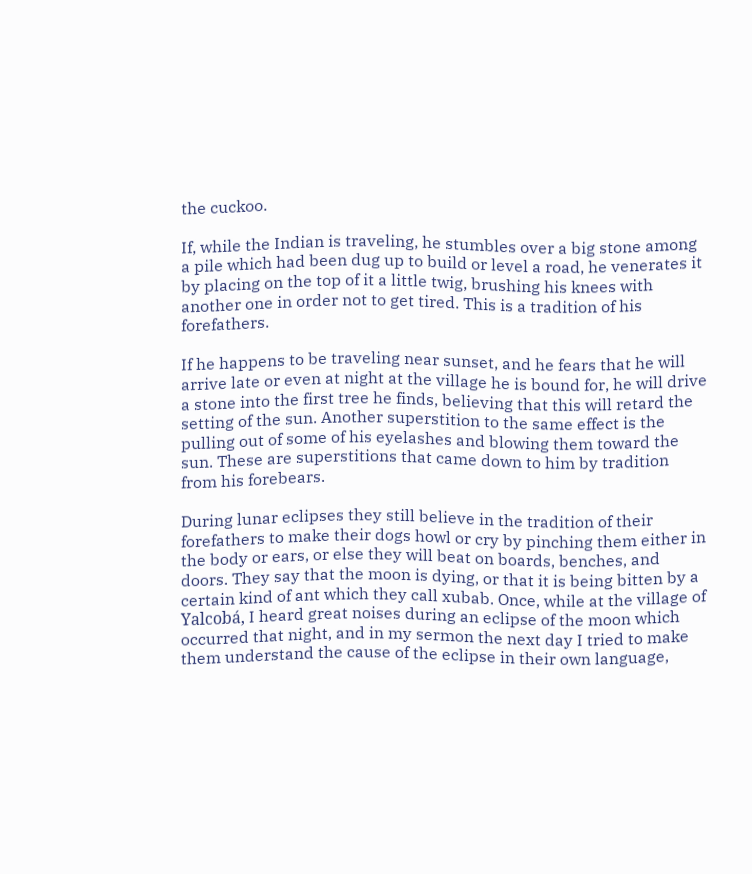the cuckoo.

If, while the Indian is traveling, he stumbles over a big stone among a pile which had been dug up to build or level a road, he venerates it by placing on the top of it a little twig, brushing his knees with another one in order not to get tired. This is a tradition of his forefathers.

If he happens to be traveling near sunset, and he fears that he will arrive late or even at night at the village he is bound for, he will drive a stone into the first tree he finds, believing that this will retard the setting of the sun. Another superstition to the same effect is the pulling out of some of his eyelashes and blowing them toward the sun. These are superstitions that came down to him by tradition from his forebears.

During lunar eclipses they still believe in the tradition of their forefathers to make their dogs howl or cry by pinching them either in the body or ears, or else they will beat on boards, benches, and doors. They say that the moon is dying, or that it is being bitten by a certain kind of ant which they call xubab. Once, while at the village of Yalcobá, I heard great noises during an eclipse of the moon which occurred that night, and in my sermon the next day I tried to make them understand the cause of the eclipse in their own language,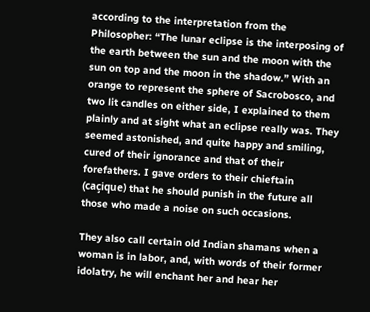according to the interpretation from the Philosopher: “The lunar eclipse is the interposing of the earth between the sun and the moon with the sun on top and the moon in the shadow.” With an orange to represent the sphere of Sacrobosco, and two lit candles on either side, I explained to them plainly and at sight what an eclipse really was. They seemed astonished, and quite happy and smiling, cured of their ignorance and that of their forefathers. I gave orders to their chieftain (caçique) that he should punish in the future all those who made a noise on such occasions.

They also call certain old Indian shamans when a woman is in labor, and, with words of their former idolatry, he will enchant her and hear her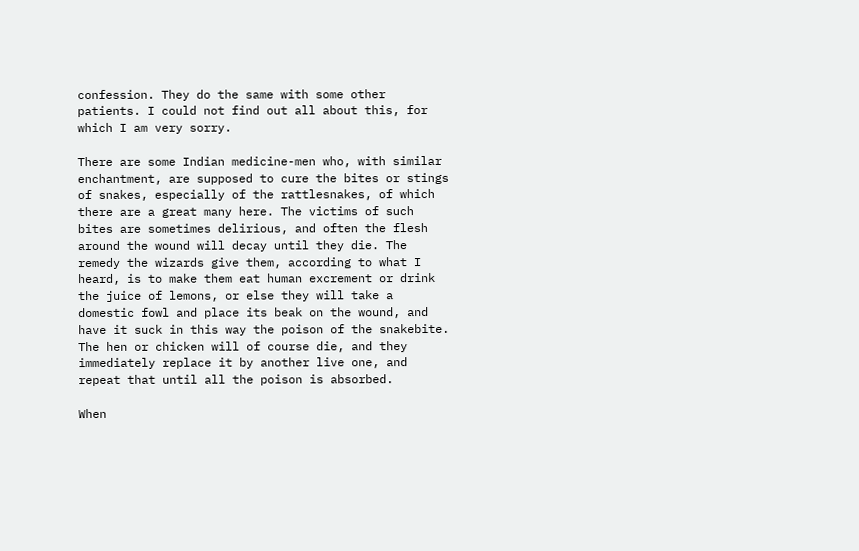confession. They do the same with some other patients. I could not find out all about this, for which I am very sorry.

There are some Indian medicine-men who, with similar enchantment, are supposed to cure the bites or stings of snakes, especially of the rattlesnakes, of which there are a great many here. The victims of such bites are sometimes delirious, and often the flesh around the wound will decay until they die. The remedy the wizards give them, according to what I heard, is to make them eat human excrement or drink the juice of lemons, or else they will take a domestic fowl and place its beak on the wound, and have it suck in this way the poison of the snakebite. The hen or chicken will of course die, and they immediately replace it by another live one, and repeat that until all the poison is absorbed.

When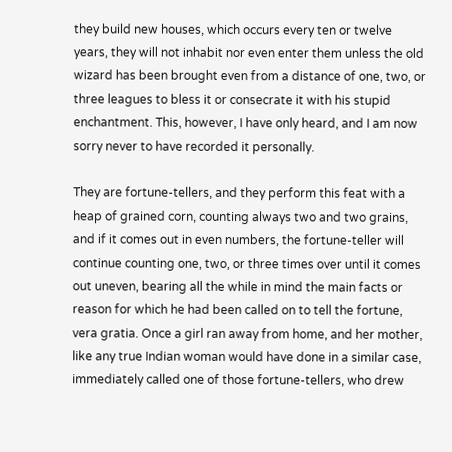they build new houses, which occurs every ten or twelve years, they will not inhabit nor even enter them unless the old wizard has been brought even from a distance of one, two, or three leagues to bless it or consecrate it with his stupid enchantment. This, however, I have only heard, and I am now sorry never to have recorded it personally.

They are fortune-tellers, and they perform this feat with a heap of grained corn, counting always two and two grains, and if it comes out in even numbers, the fortune-teller will continue counting one, two, or three times over until it comes out uneven, bearing all the while in mind the main facts or reason for which he had been called on to tell the fortune, vera gratia. Once a girl ran away from home, and her mother, like any true Indian woman would have done in a similar case, immediately called one of those fortune-tellers, who drew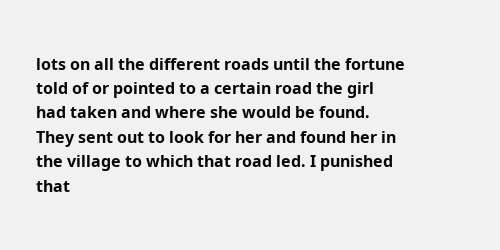lots on all the different roads until the fortune told of or pointed to a certain road the girl had taken and where she would be found. They sent out to look for her and found her in the village to which that road led. I punished that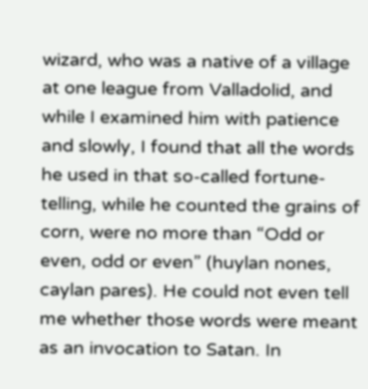wizard, who was a native of a village at one league from Valladolid, and while I examined him with patience and slowly, I found that all the words he used in that so-called fortune-telling, while he counted the grains of corn, were no more than “Odd or even, odd or even” (huylan nones, caylan pares). He could not even tell me whether those words were meant as an invocation to Satan. In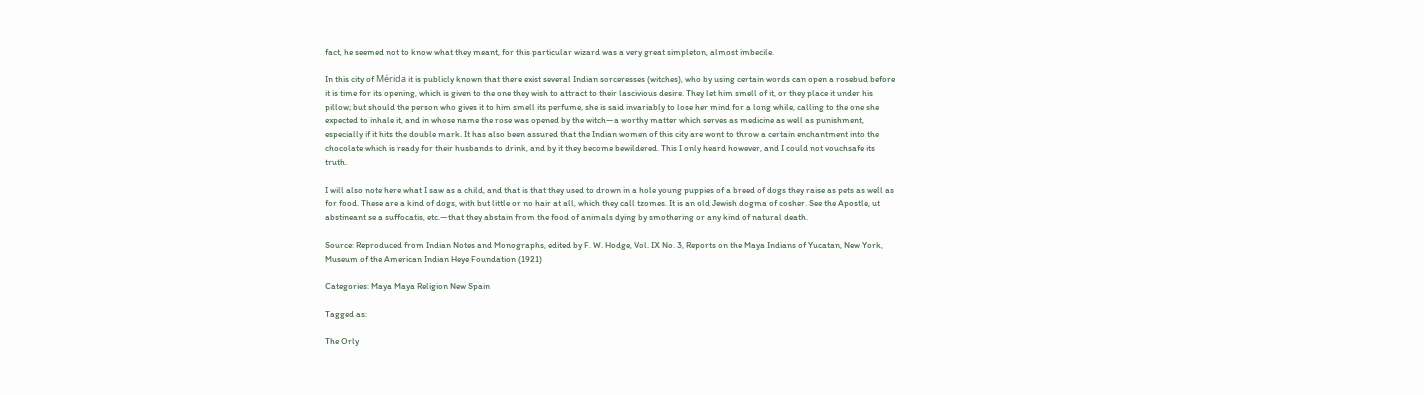fact, he seemed not to know what they meant, for this particular wizard was a very great simpleton, almost imbecile.

In this city of Mérida it is publicly known that there exist several Indian sorceresses (witches), who by using certain words can open a rosebud before it is time for its opening, which is given to the one they wish to attract to their lascivious desire. They let him smell of it, or they place it under his pillow; but should the person who gives it to him smell its perfume, she is said invariably to lose her mind for a long while, calling to the one she expected to inhale it, and in whose name the rose was opened by the witch—a worthy matter which serves as medicine as well as punishment, especially if it hits the double mark. It has also been assured that the Indian women of this city are wont to throw a certain enchantment into the chocolate which is ready for their husbands to drink, and by it they become bewildered. This I only heard however, and I could not vouchsafe its truth.

I will also note here what I saw as a child, and that is that they used to drown in a hole young puppies of a breed of dogs they raise as pets as well as for food. These are a kind of dogs, with but little or no hair at all, which they call tzomes. It is an old Jewish dogma of cosher. See the Apostle, ut abstineant se a suffocatis, etc.—that they abstain from the food of animals dying by smothering or any kind of natural death.

Source: Reproduced from Indian Notes and Monographs, edited by F. W. Hodge, Vol. IX No. 3, Reports on the Maya Indians of Yucatan, New York, Museum of the American Indian Heye Foundation (1921)

Categories: Maya Maya Religion New Spain

Tagged as:

The Orly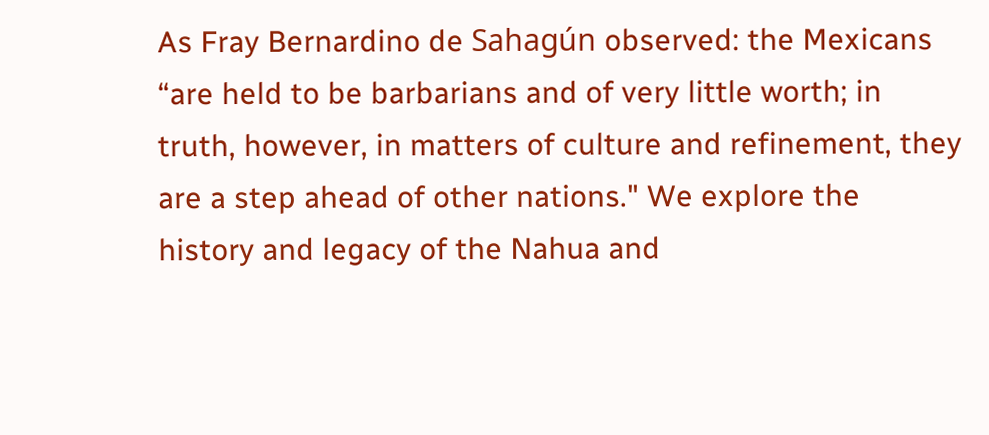As Fray Bernardino de Sahagún observed: the Mexicans “are held to be barbarians and of very little worth; in truth, however, in matters of culture and refinement, they are a step ahead of other nations." We explore the history and legacy of the Nahua and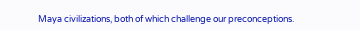Maya civilizations, both of which challenge our preconceptions.